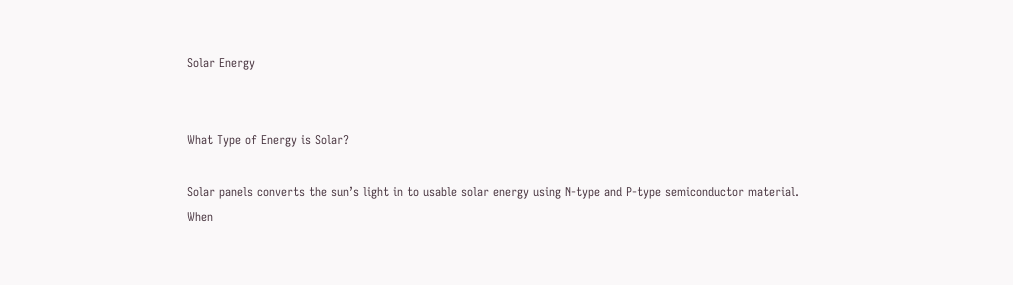Solar Energy


What Type of Energy is Solar?

Solar panels converts the sun’s light in to usable solar energy using N-type and P-type semiconductor material. When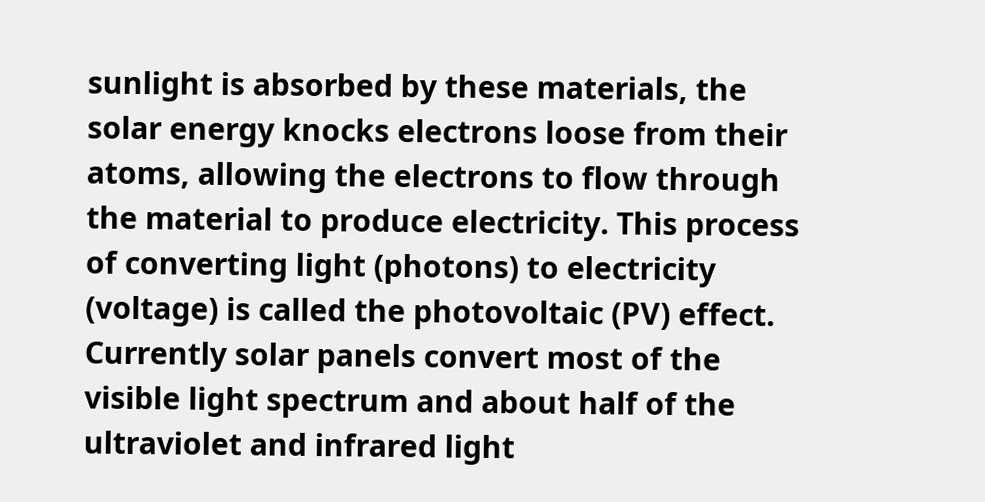sunlight is absorbed by these materials, the solar energy knocks electrons loose from their atoms, allowing the electrons to flow through the material to produce electricity. This process of converting light (photons) to electricity (voltage) is called the photovoltaic (PV) effect. Currently solar panels convert most of the visible light spectrum and about half of the ultraviolet and infrared light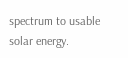spectrum to usable solar energy.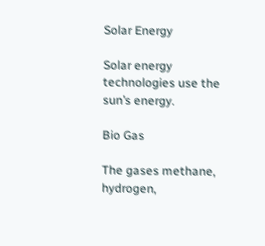Solar Energy

Solar energy technologies use the sun’s energy.

Bio Gas

The gases methane, hydrogen,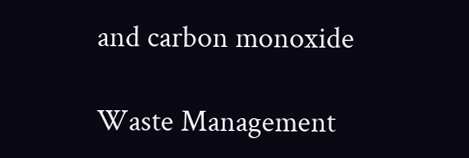and carbon monoxide

Waste Management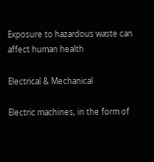Exposure to hazardous waste can affect human health

Electrical & Mechanical

Electric machines, in the form of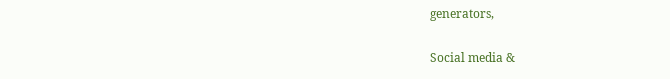generators,

Social media &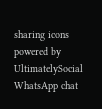sharing icons powered by UltimatelySocial
WhatsApp chat